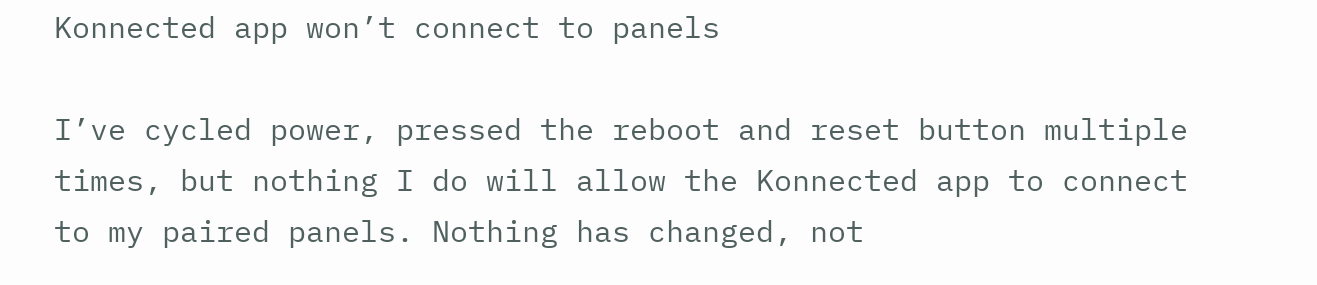Konnected app won’t connect to panels

I’ve cycled power, pressed the reboot and reset button multiple times, but nothing I do will allow the Konnected app to connect to my paired panels. Nothing has changed, not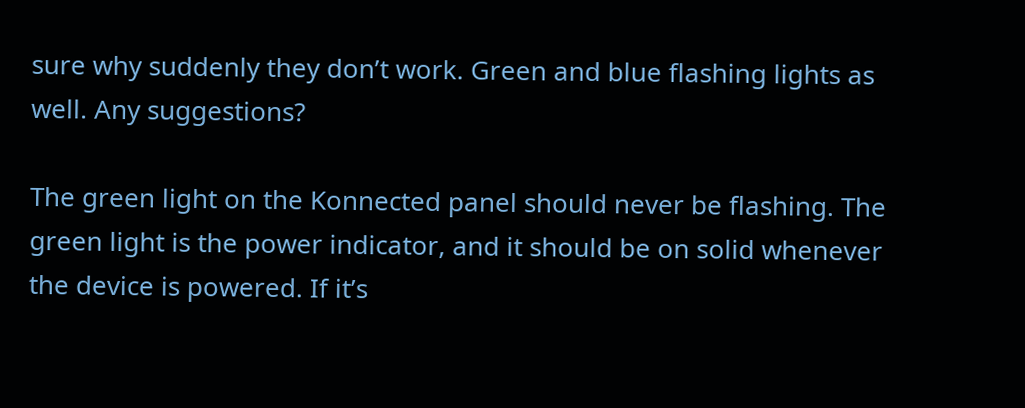sure why suddenly they don’t work. Green and blue flashing lights as well. Any suggestions?

The green light on the Konnected panel should never be flashing. The green light is the power indicator, and it should be on solid whenever the device is powered. If it’s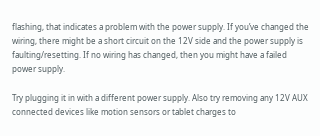flashing, that indicates a problem with the power supply. If you’ve changed the wiring, there might be a short circuit on the 12V side and the power supply is faulting/resetting. If no wiring has changed, then you might have a failed power supply.

Try plugging it in with a different power supply. Also try removing any 12V AUX connected devices like motion sensors or tablet charges to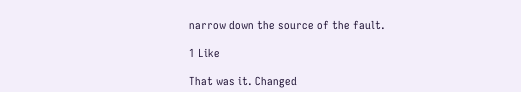narrow down the source of the fault.

1 Like

That was it. Changed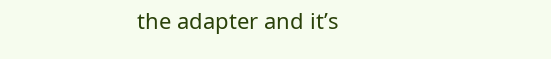the adapter and it’s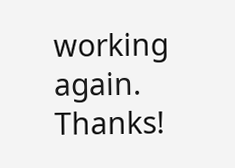working again. Thanks!